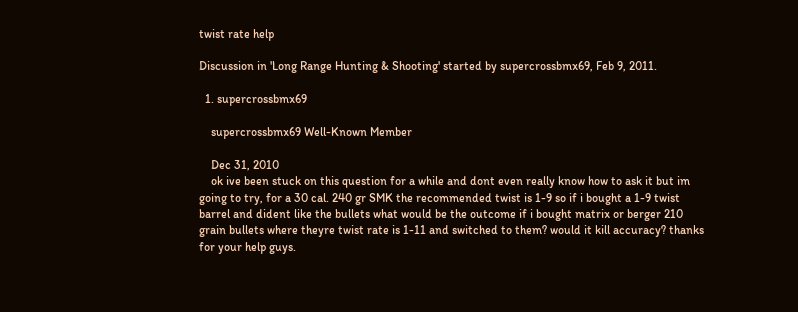twist rate help

Discussion in 'Long Range Hunting & Shooting' started by supercrossbmx69, Feb 9, 2011.

  1. supercrossbmx69

    supercrossbmx69 Well-Known Member

    Dec 31, 2010
    ok ive been stuck on this question for a while and dont even really know how to ask it but im going to try, for a 30 cal. 240 gr SMK the recommended twist is 1-9 so if i bought a 1-9 twist barrel and dident like the bullets what would be the outcome if i bought matrix or berger 210 grain bullets where theyre twist rate is 1-11 and switched to them? would it kill accuracy? thanks for your help guys.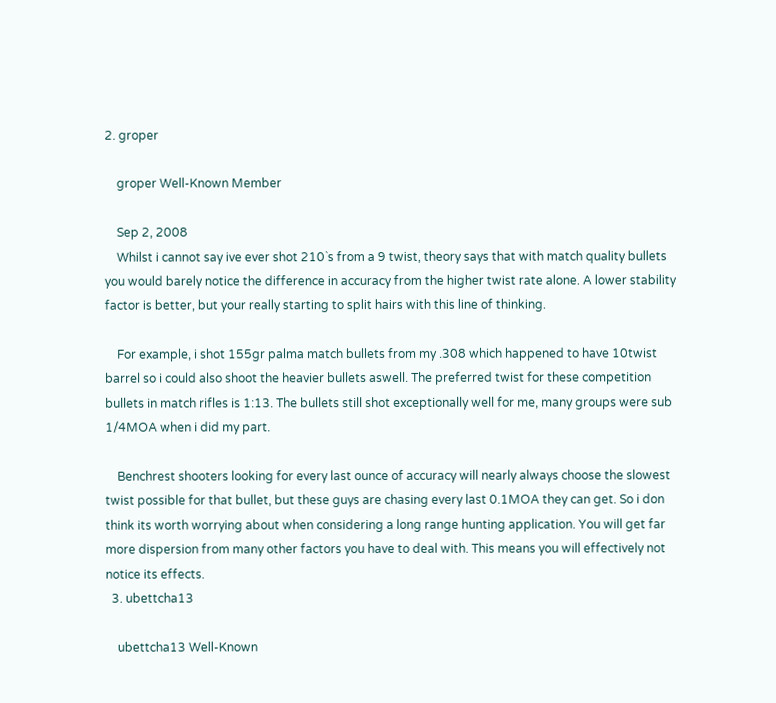2. groper

    groper Well-Known Member

    Sep 2, 2008
    Whilst i cannot say ive ever shot 210`s from a 9 twist, theory says that with match quality bullets you would barely notice the difference in accuracy from the higher twist rate alone. A lower stability factor is better, but your really starting to split hairs with this line of thinking.

    For example, i shot 155gr palma match bullets from my .308 which happened to have 10twist barrel so i could also shoot the heavier bullets aswell. The preferred twist for these competition bullets in match rifles is 1:13. The bullets still shot exceptionally well for me, many groups were sub 1/4MOA when i did my part.

    Benchrest shooters looking for every last ounce of accuracy will nearly always choose the slowest twist possible for that bullet, but these guys are chasing every last 0.1MOA they can get. So i don think its worth worrying about when considering a long range hunting application. You will get far more dispersion from many other factors you have to deal with. This means you will effectively not notice its effects.
  3. ubettcha13

    ubettcha13 Well-Known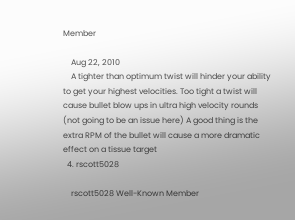Member

    Aug 22, 2010
    A tighter than optimum twist will hinder your ability to get your highest velocities. Too tight a twist will cause bullet blow ups in ultra high velocity rounds (not going to be an issue here) A good thing is the extra RPM of the bullet will cause a more dramatic effect on a tissue target
  4. rscott5028

    rscott5028 Well-Known Member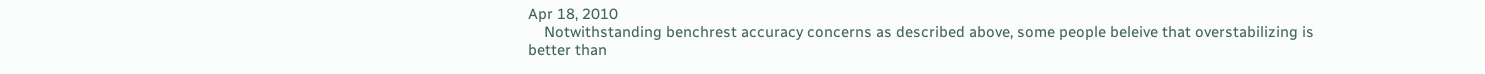Apr 18, 2010
    Notwithstanding benchrest accuracy concerns as described above, some people beleive that overstabilizing is better than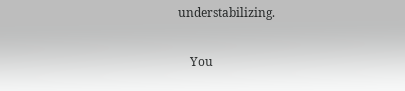understabilizing.

    You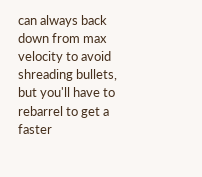can always back down from max velocity to avoid shreading bullets, but you'll have to rebarrel to get a faster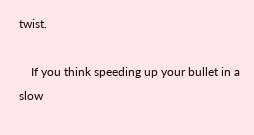twist.

    If you think speeding up your bullet in a slow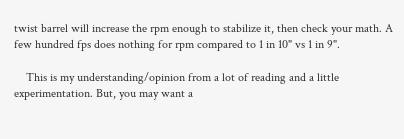twist barrel will increase the rpm enough to stabilize it, then check your math. A few hundred fps does nothing for rpm compared to 1 in 10" vs 1 in 9".

    This is my understanding/opinion from a lot of reading and a little experimentation. But, you may want a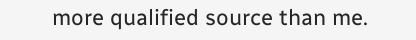more qualified source than me.